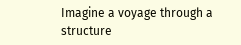Imagine a voyage through a structure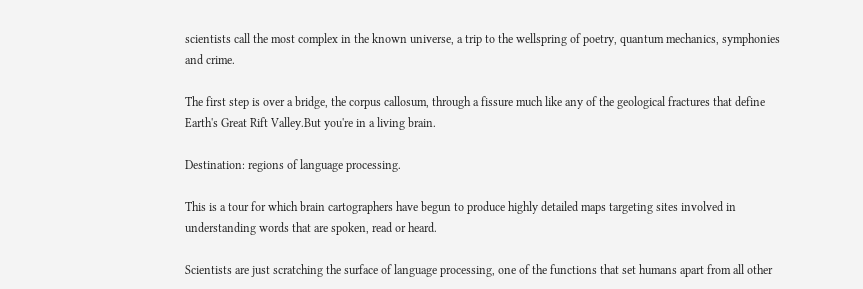scientists call the most complex in the known universe, a trip to the wellspring of poetry, quantum mechanics, symphonies and crime.

The first step is over a bridge, the corpus callosum, through a fissure much like any of the geological fractures that define Earth's Great Rift Valley.But you're in a living brain.

Destination: regions of language processing.

This is a tour for which brain cartographers have begun to produce highly detailed maps targeting sites involved in understanding words that are spoken, read or heard.

Scientists are just scratching the surface of language processing, one of the functions that set humans apart from all other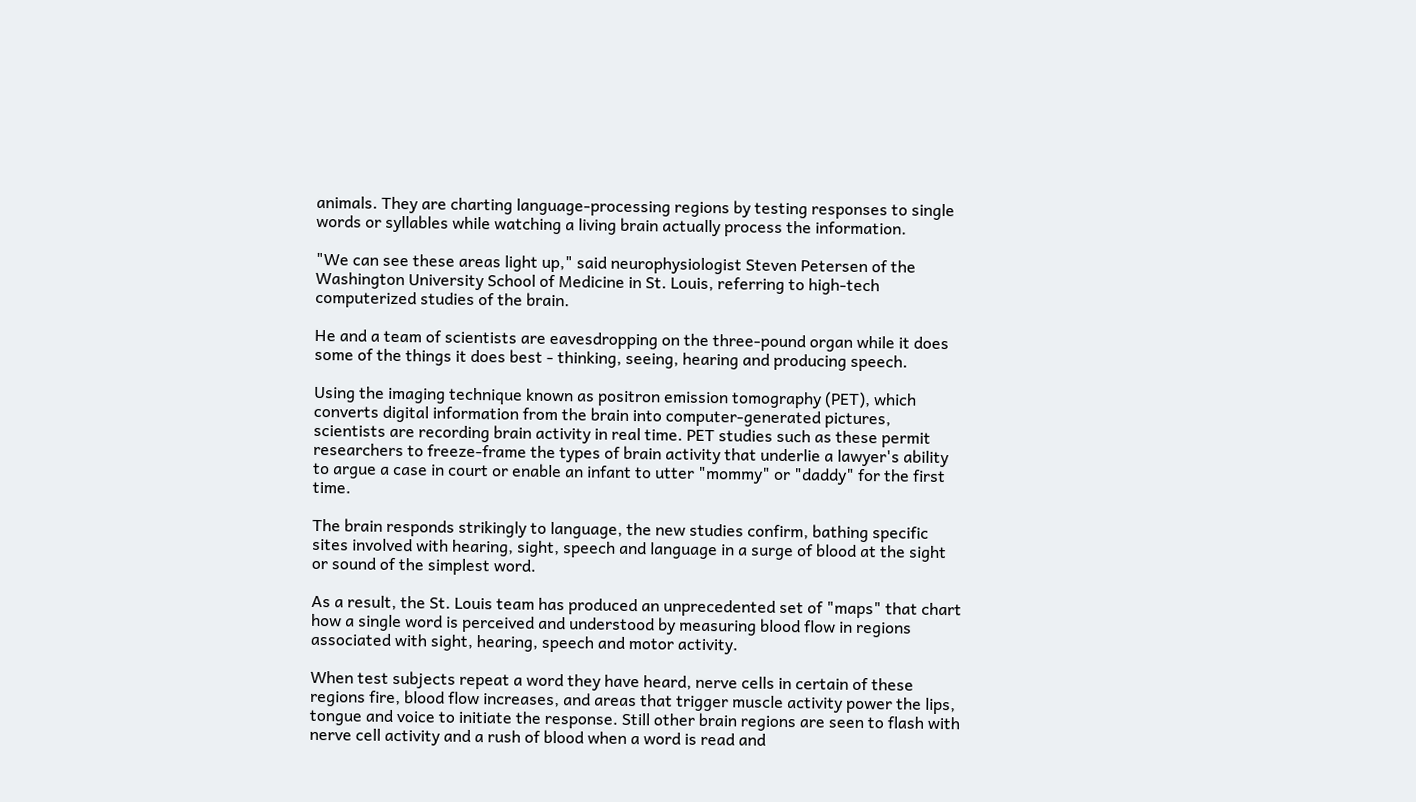animals. They are charting language-processing regions by testing responses to single words or syllables while watching a living brain actually process the information.

"We can see these areas light up," said neurophysiologist Steven Petersen of the Washington University School of Medicine in St. Louis, referring to high-tech computerized studies of the brain.

He and a team of scientists are eavesdropping on the three-pound organ while it does some of the things it does best - thinking, seeing, hearing and producing speech.

Using the imaging technique known as positron emission tomography (PET), which converts digital information from the brain into computer-generated pictures, scientists are recording brain activity in real time. PET studies such as these permit researchers to freeze-frame the types of brain activity that underlie a lawyer's ability to argue a case in court or enable an infant to utter "mommy" or "daddy" for the first time.

The brain responds strikingly to language, the new studies confirm, bathing specific sites involved with hearing, sight, speech and language in a surge of blood at the sight or sound of the simplest word.

As a result, the St. Louis team has produced an unprecedented set of "maps" that chart how a single word is perceived and understood by measuring blood flow in regions associated with sight, hearing, speech and motor activity.

When test subjects repeat a word they have heard, nerve cells in certain of these regions fire, blood flow increases, and areas that trigger muscle activity power the lips, tongue and voice to initiate the response. Still other brain regions are seen to flash with nerve cell activity and a rush of blood when a word is read and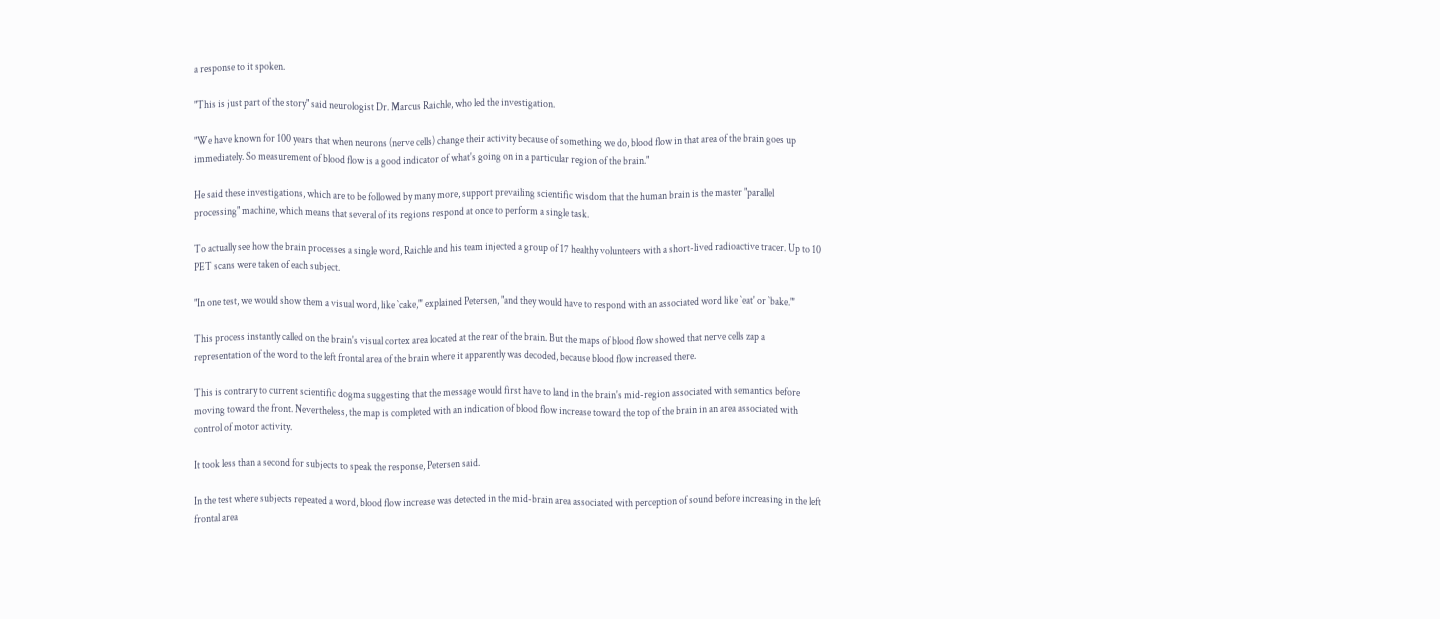a response to it spoken.

"This is just part of the story" said neurologist Dr. Marcus Raichle, who led the investigation.

"We have known for 100 years that when neurons (nerve cells) change their activity because of something we do, blood flow in that area of the brain goes up immediately. So measurement of blood flow is a good indicator of what's going on in a particular region of the brain."

He said these investigations, which are to be followed by many more, support prevailing scientific wisdom that the human brain is the master "parallel processing" machine, which means that several of its regions respond at once to perform a single task.

To actually see how the brain processes a single word, Raichle and his team injected a group of 17 healthy volunteers with a short-lived radioactive tracer. Up to 10 PET scans were taken of each subject.

"In one test, we would show them a visual word, like `cake,"' explained Petersen, "and they would have to respond with an associated word like `eat' or `bake."'

This process instantly called on the brain's visual cortex area located at the rear of the brain. But the maps of blood flow showed that nerve cells zap a representation of the word to the left frontal area of the brain where it apparently was decoded, because blood flow increased there.

This is contrary to current scientific dogma suggesting that the message would first have to land in the brain's mid-region associated with semantics before moving toward the front. Nevertheless, the map is completed with an indication of blood flow increase toward the top of the brain in an area associated with control of motor activity.

It took less than a second for subjects to speak the response, Petersen said.

In the test where subjects repeated a word, blood flow increase was detected in the mid-brain area associated with perception of sound before increasing in the left frontal area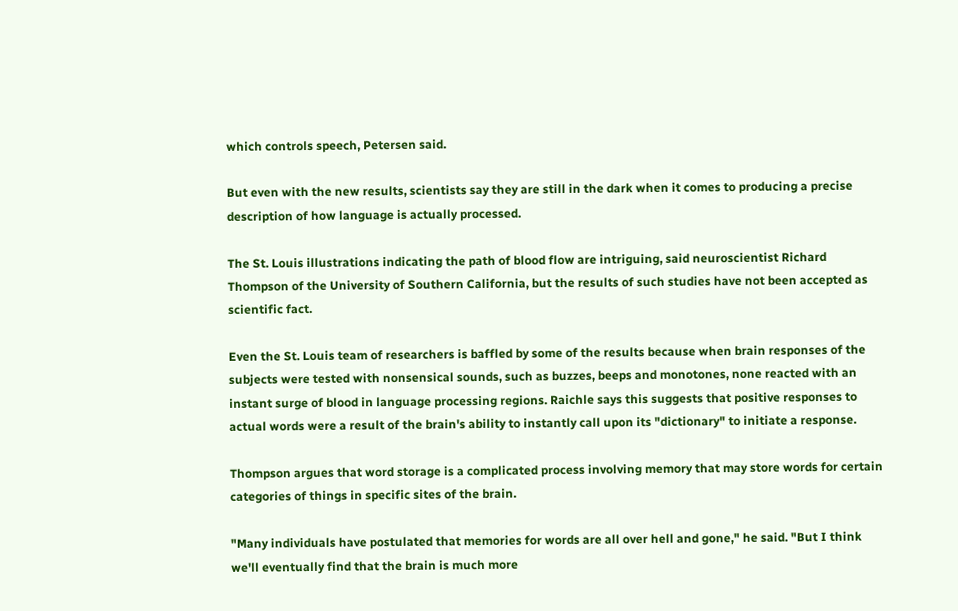which controls speech, Petersen said.

But even with the new results, scientists say they are still in the dark when it comes to producing a precise description of how language is actually processed.

The St. Louis illustrations indicating the path of blood flow are intriguing, said neuroscientist Richard Thompson of the University of Southern California, but the results of such studies have not been accepted as scientific fact.

Even the St. Louis team of researchers is baffled by some of the results because when brain responses of the subjects were tested with nonsensical sounds, such as buzzes, beeps and monotones, none reacted with an instant surge of blood in language processing regions. Raichle says this suggests that positive responses to actual words were a result of the brain's ability to instantly call upon its "dictionary" to initiate a response.

Thompson argues that word storage is a complicated process involving memory that may store words for certain categories of things in specific sites of the brain.

"Many individuals have postulated that memories for words are all over hell and gone," he said. "But I think we'll eventually find that the brain is much more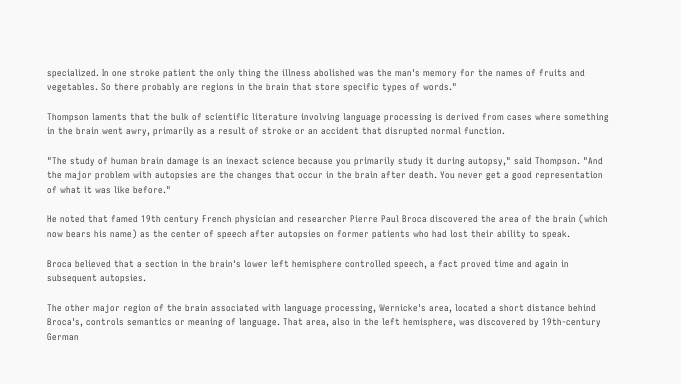specialized. In one stroke patient the only thing the illness abolished was the man's memory for the names of fruits and vegetables. So there probably are regions in the brain that store specific types of words."

Thompson laments that the bulk of scientific literature involving language processing is derived from cases where something in the brain went awry, primarily as a result of stroke or an accident that disrupted normal function.

"The study of human brain damage is an inexact science because you primarily study it during autopsy," said Thompson. "And the major problem with autopsies are the changes that occur in the brain after death. You never get a good representation of what it was like before."

He noted that famed 19th century French physician and researcher Pierre Paul Broca discovered the area of the brain (which now bears his name) as the center of speech after autopsies on former patients who had lost their ability to speak.

Broca believed that a section in the brain's lower left hemisphere controlled speech, a fact proved time and again in subsequent autopsies.

The other major region of the brain associated with language processing, Wernicke's area, located a short distance behind Broca's, controls semantics or meaning of language. That area, also in the left hemisphere, was discovered by 19th-century German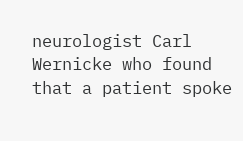neurologist Carl Wernicke who found that a patient spoke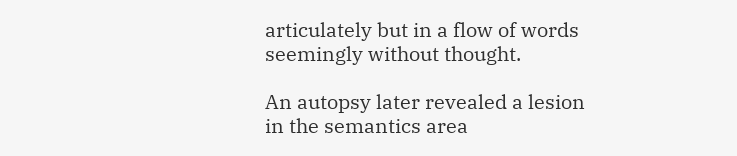articulately but in a flow of words seemingly without thought.

An autopsy later revealed a lesion in the semantics area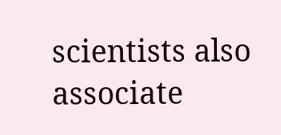scientists also associate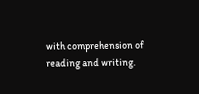with comprehension of reading and writing.